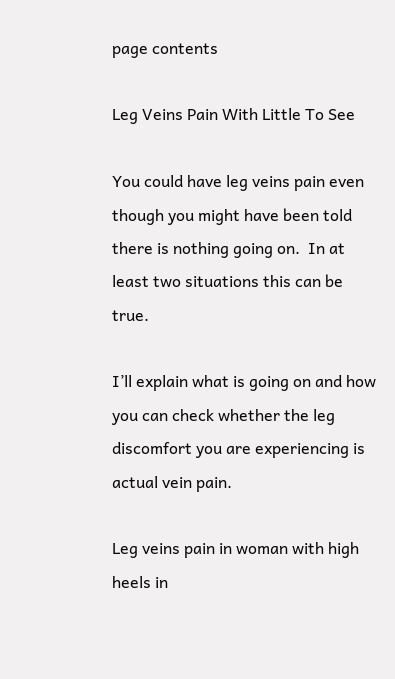page contents

Leg Veins Pain With Little To See

You could have leg veins pain even though you might have been told there is nothing going on.  In at least two situations this can be true.

I’ll explain what is going on and how you can check whether the leg discomfort you are experiencing is actual vein pain.

Leg veins pain in woman with high heels in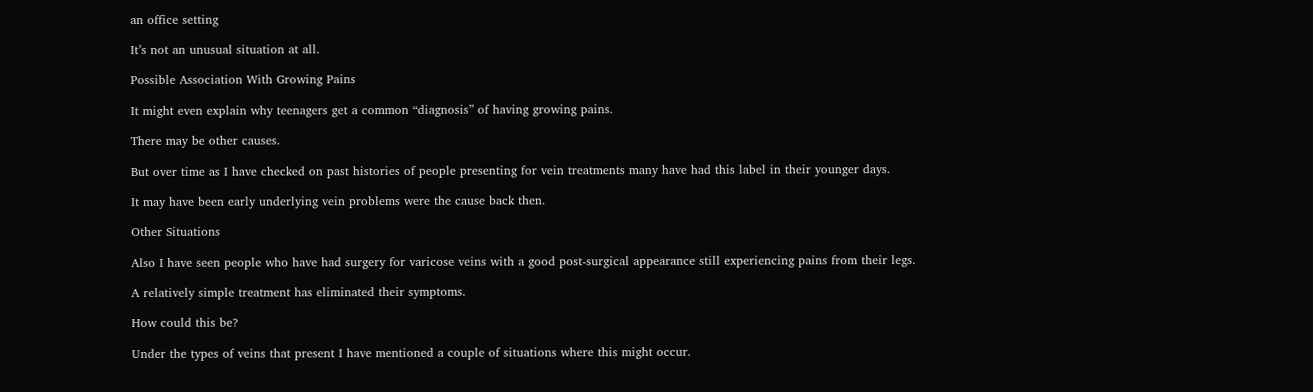an office setting

It’s not an unusual situation at all.

Possible Association With Growing Pains

It might even explain why teenagers get a common “diagnosis” of having growing pains.

There may be other causes.

But over time as I have checked on past histories of people presenting for vein treatments many have had this label in their younger days.

It may have been early underlying vein problems were the cause back then.

Other Situations

Also I have seen people who have had surgery for varicose veins with a good post-surgical appearance still experiencing pains from their legs.

A relatively simple treatment has eliminated their symptoms.

How could this be?

Under the types of veins that present I have mentioned a couple of situations where this might occur.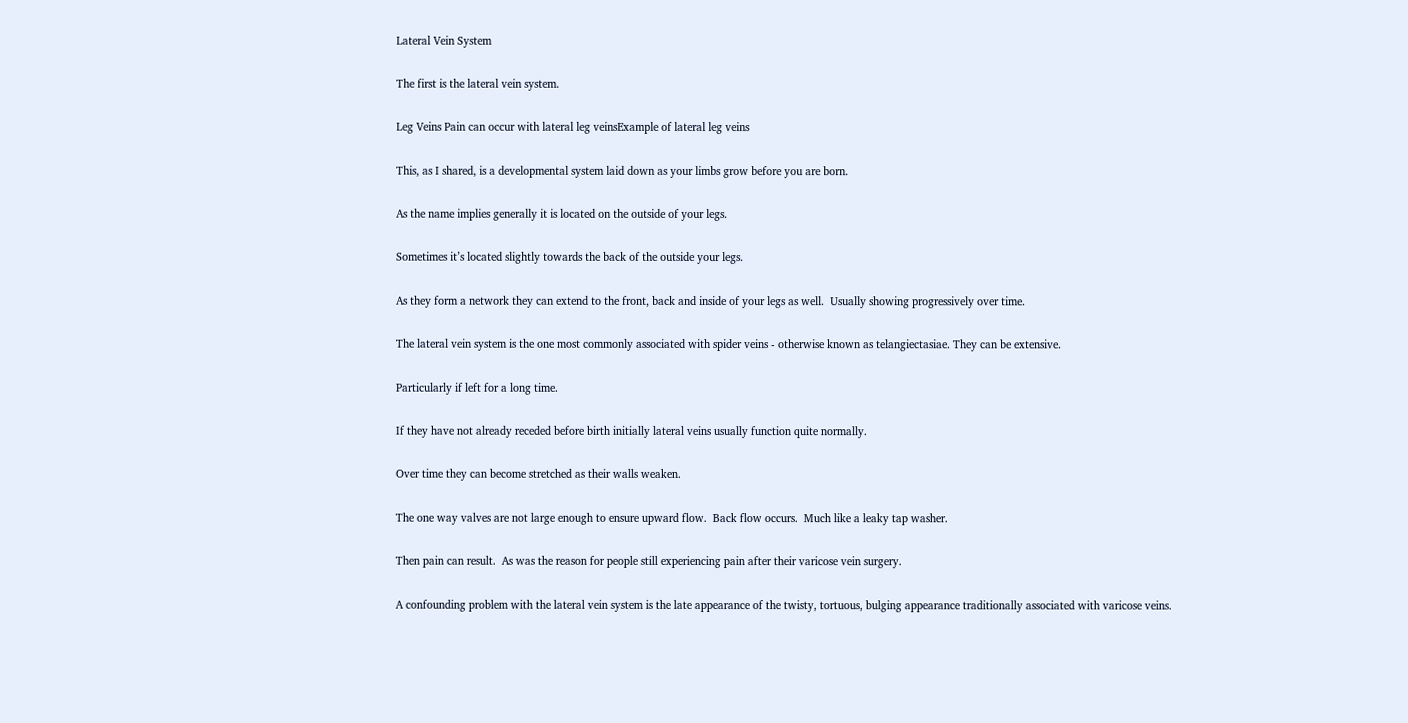Lateral Vein System

The first is the lateral vein system.

Leg Veins Pain can occur with lateral leg veinsExample of lateral leg veins

This, as I shared, is a developmental system laid down as your limbs grow before you are born.

As the name implies generally it is located on the outside of your legs.

Sometimes it’s located slightly towards the back of the outside your legs.

As they form a network they can extend to the front, back and inside of your legs as well.  Usually showing progressively over time.

The lateral vein system is the one most commonly associated with spider veins - otherwise known as telangiectasiae. They can be extensive.

Particularly if left for a long time.

If they have not already receded before birth initially lateral veins usually function quite normally.

Over time they can become stretched as their walls weaken.

The one way valves are not large enough to ensure upward flow.  Back flow occurs.  Much like a leaky tap washer.

Then pain can result.  As was the reason for people still experiencing pain after their varicose vein surgery.

A confounding problem with the lateral vein system is the late appearance of the twisty, tortuous, bulging appearance traditionally associated with varicose veins.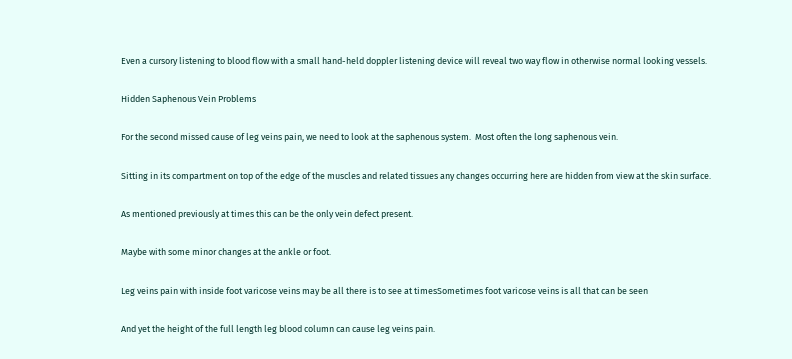Even a cursory listening to blood flow with a small hand-held doppler listening device will reveal two way flow in otherwise normal looking vessels.

Hidden Saphenous Vein Problems

For the second missed cause of leg veins pain, we need to look at the saphenous system.  Most often the long saphenous vein.

Sitting in its compartment on top of the edge of the muscles and related tissues any changes occurring here are hidden from view at the skin surface.

As mentioned previously at times this can be the only vein defect present.

Maybe with some minor changes at the ankle or foot.

Leg veins pain with inside foot varicose veins may be all there is to see at timesSometimes foot varicose veins is all that can be seen

And yet the height of the full length leg blood column can cause leg veins pain.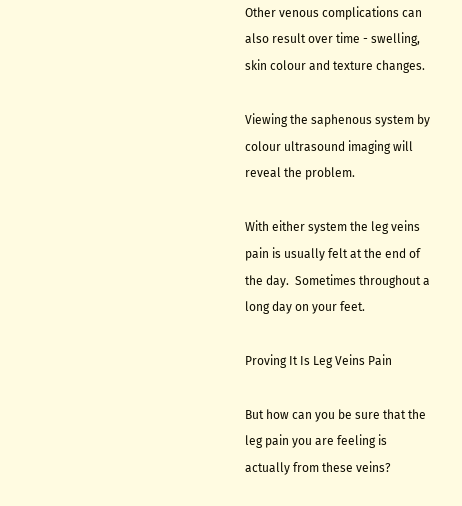Other venous complications can also result over time - swelling, skin colour and texture changes.

Viewing the saphenous system by colour ultrasound imaging will reveal the problem.

With either system the leg veins pain is usually felt at the end of the day.  Sometimes throughout a long day on your feet.

Proving It Is Leg Veins Pain

But how can you be sure that the leg pain you are feeling is actually from these veins?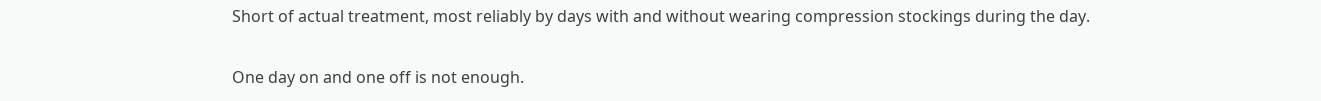Short of actual treatment, most reliably by days with and without wearing compression stockings during the day.

One day on and one off is not enough.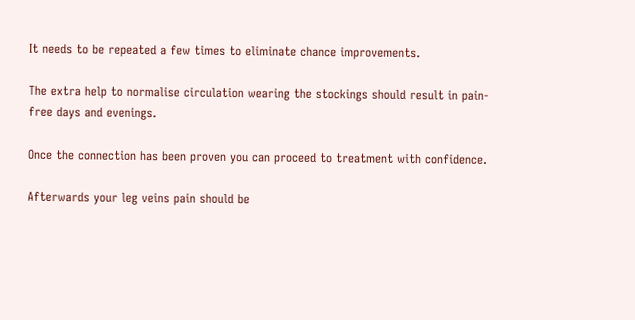It needs to be repeated a few times to eliminate chance improvements.

The extra help to normalise circulation wearing the stockings should result in pain-free days and evenings.

Once the connection has been proven you can proceed to treatment with confidence.

Afterwards your leg veins pain should be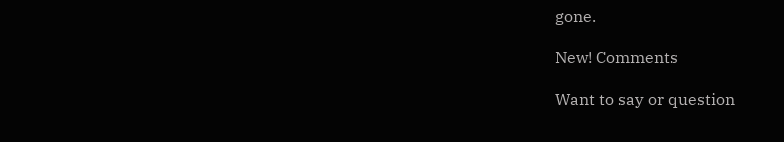gone.

New! Comments

Want to say or question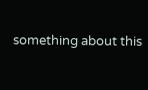something about this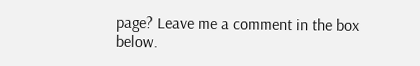page? Leave me a comment in the box below.